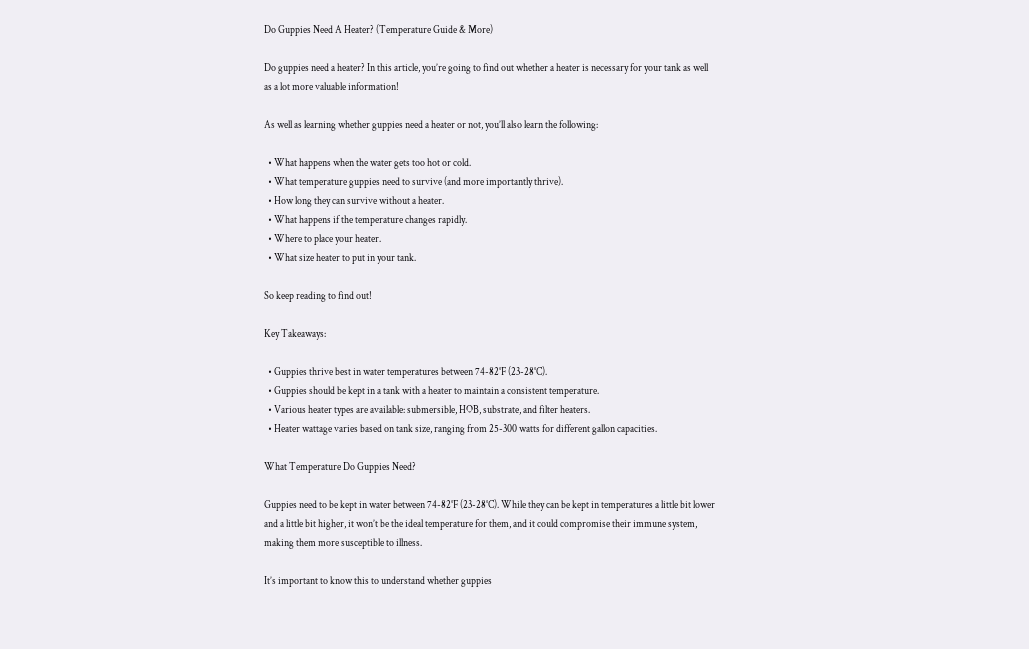Do Guppies Need A Heater? (Temperature Guide & More)

Do guppies need a heater? In this article, you’re going to find out whether a heater is necessary for your tank as well as a lot more valuable information!

As well as learning whether guppies need a heater or not, you’ll also learn the following:

  • What happens when the water gets too hot or cold.
  • What temperature guppies need to survive (and more importantly thrive).
  • How long they can survive without a heater.
  • What happens if the temperature changes rapidly.
  • Where to place your heater.
  • What size heater to put in your tank.

So keep reading to find out!

Key Takeaways:

  • Guppies thrive best in water temperatures between 74-82°F (23-28°C).
  • Guppies should be kept in a tank with a heater to maintain a consistent temperature.
  • Various heater types are available: submersible, HOB, substrate, and filter heaters.
  • Heater wattage varies based on tank size, ranging from 25-300 watts for different gallon capacities.

What Temperature Do Guppies Need?

Guppies need to be kept in water between 74-82°F (23-28°C). While they can be kept in temperatures a little bit lower and a little bit higher, it won’t be the ideal temperature for them, and it could compromise their immune system, making them more susceptible to illness.

It’s important to know this to understand whether guppies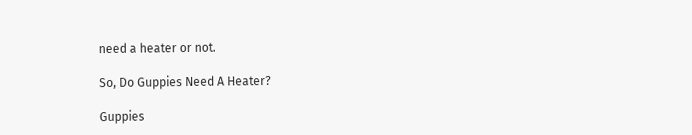need a heater or not.

So, Do Guppies Need A Heater?

Guppies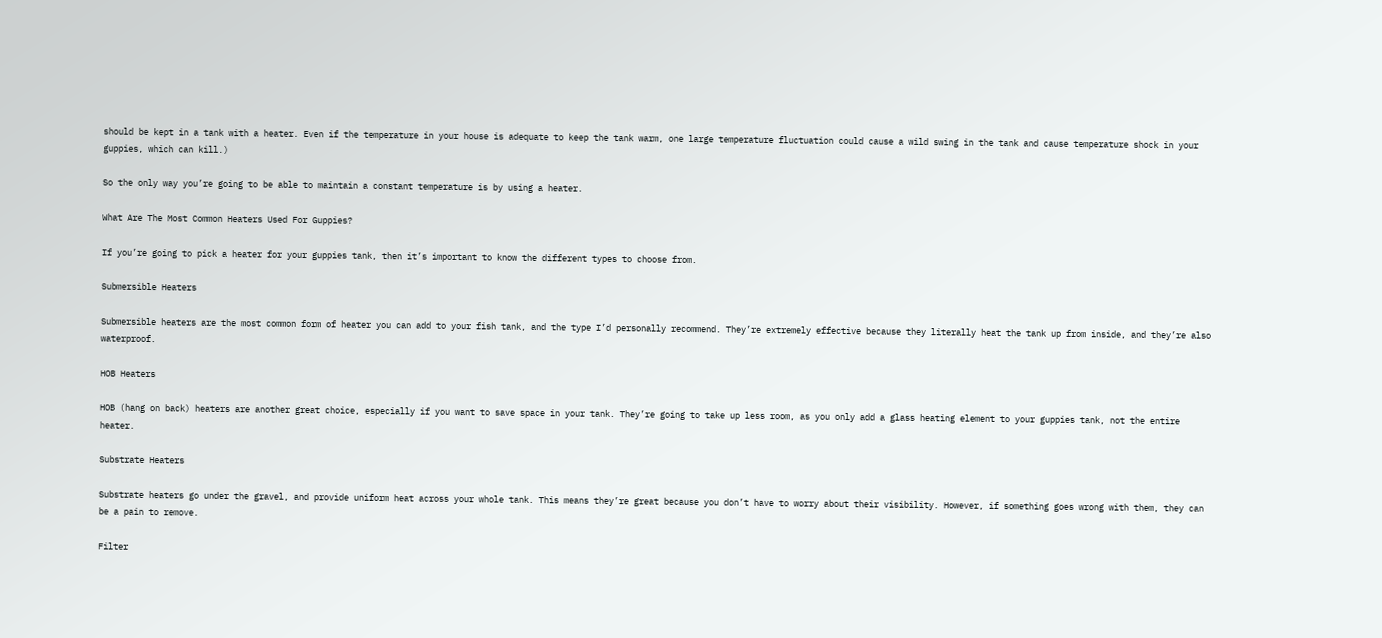should be kept in a tank with a heater. Even if the temperature in your house is adequate to keep the tank warm, one large temperature fluctuation could cause a wild swing in the tank and cause temperature shock in your guppies, which can kill.)

So the only way you’re going to be able to maintain a constant temperature is by using a heater.

What Are The Most Common Heaters Used For Guppies?

If you’re going to pick a heater for your guppies tank, then it’s important to know the different types to choose from.

Submersible Heaters

Submersible heaters are the most common form of heater you can add to your fish tank, and the type I’d personally recommend. They’re extremely effective because they literally heat the tank up from inside, and they’re also waterproof.

HOB Heaters

HOB (hang on back) heaters are another great choice, especially if you want to save space in your tank. They’re going to take up less room, as you only add a glass heating element to your guppies tank, not the entire heater.

Substrate Heaters

Substrate heaters go under the gravel, and provide uniform heat across your whole tank. This means they’re great because you don’t have to worry about their visibility. However, if something goes wrong with them, they can be a pain to remove.

Filter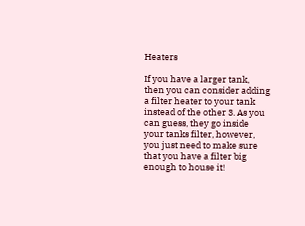Heaters

If you have a larger tank, then you can consider adding a filter heater to your tank instead of the other 3. As you can guess, they go inside your tanks filter, however, you just need to make sure that you have a filter big enough to house it!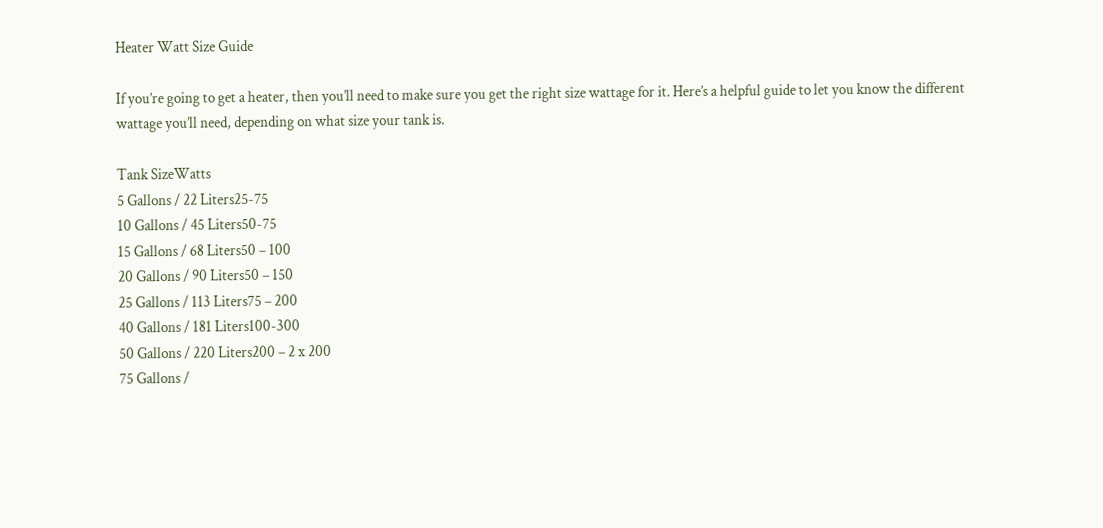Heater Watt Size Guide

If you’re going to get a heater, then you’ll need to make sure you get the right size wattage for it. Here’s a helpful guide to let you know the different wattage you’ll need, depending on what size your tank is.

Tank SizeWatts
5 Gallons / 22 Liters25-75
10 Gallons / 45 Liters50-75
15 Gallons / 68 Liters50 – 100
20 Gallons / 90 Liters50 – 150
25 Gallons / 113 Liters75 – 200
40 Gallons / 181 Liters100-300
50 Gallons / 220 Liters200 – 2 x 200
75 Gallons /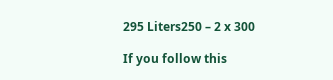295 Liters250 – 2 x 300

If you follow this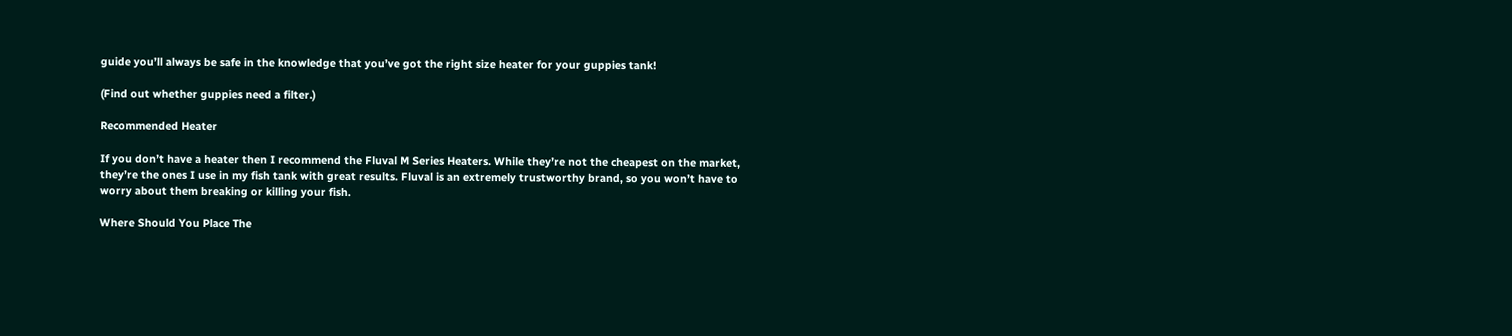guide you’ll always be safe in the knowledge that you’ve got the right size heater for your guppies tank!

(Find out whether guppies need a filter.)

Recommended Heater

If you don’t have a heater then I recommend the Fluval M Series Heaters. While they’re not the cheapest on the market, they’re the ones I use in my fish tank with great results. Fluval is an extremely trustworthy brand, so you won’t have to worry about them breaking or killing your fish.

Where Should You Place The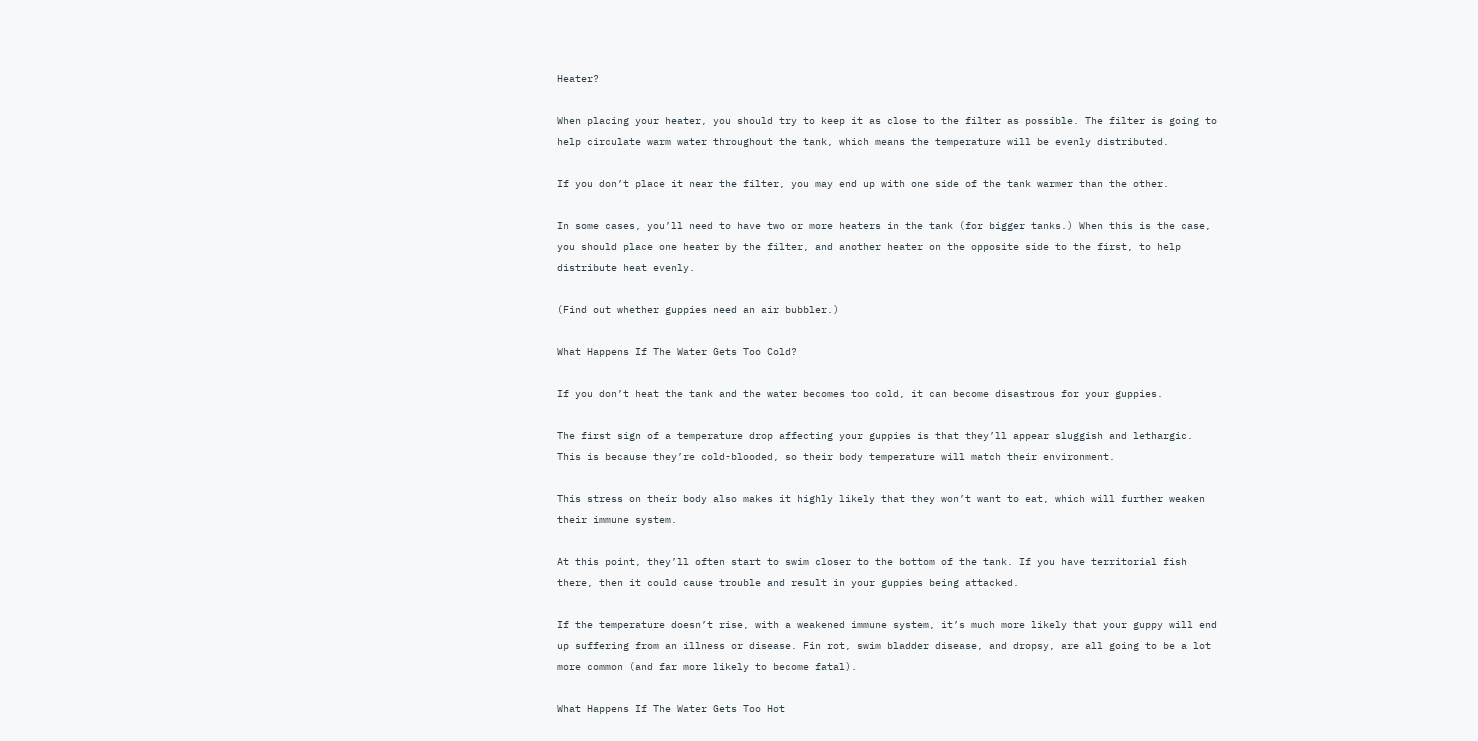Heater?

When placing your heater, you should try to keep it as close to the filter as possible. The filter is going to help circulate warm water throughout the tank, which means the temperature will be evenly distributed.

If you don’t place it near the filter, you may end up with one side of the tank warmer than the other.

In some cases, you’ll need to have two or more heaters in the tank (for bigger tanks.) When this is the case, you should place one heater by the filter, and another heater on the opposite side to the first, to help distribute heat evenly.

(Find out whether guppies need an air bubbler.)

What Happens If The Water Gets Too Cold?

If you don’t heat the tank and the water becomes too cold, it can become disastrous for your guppies.

The first sign of a temperature drop affecting your guppies is that they’ll appear sluggish and lethargic. This is because they’re cold-blooded, so their body temperature will match their environment.

This stress on their body also makes it highly likely that they won’t want to eat, which will further weaken their immune system.

At this point, they’ll often start to swim closer to the bottom of the tank. If you have territorial fish there, then it could cause trouble and result in your guppies being attacked.

If the temperature doesn’t rise, with a weakened immune system, it’s much more likely that your guppy will end up suffering from an illness or disease. Fin rot, swim bladder disease, and dropsy, are all going to be a lot more common (and far more likely to become fatal).

What Happens If The Water Gets Too Hot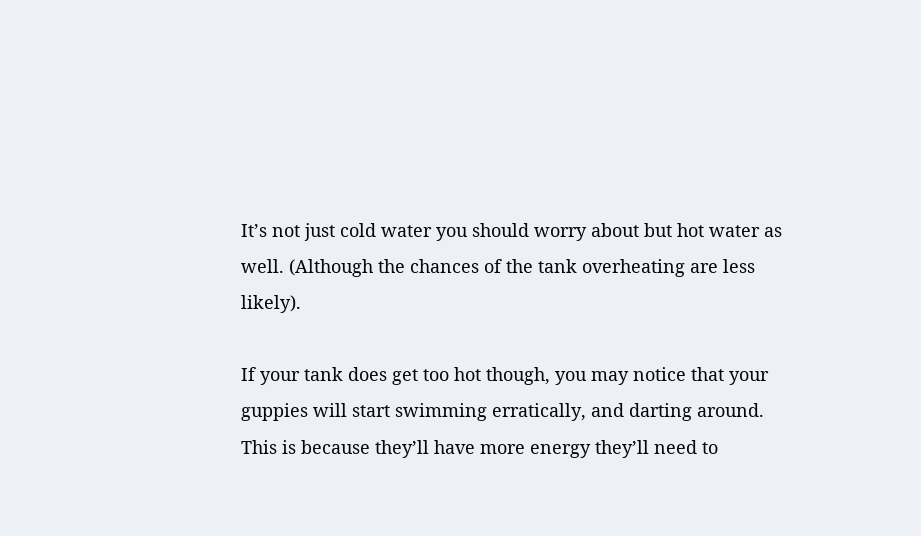It’s not just cold water you should worry about but hot water as well. (Although the chances of the tank overheating are less likely).

If your tank does get too hot though, you may notice that your guppies will start swimming erratically, and darting around. This is because they’ll have more energy they’ll need to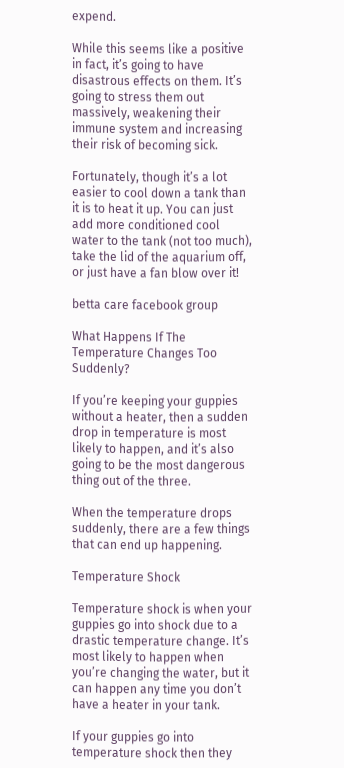expend.

While this seems like a positive in fact, it’s going to have disastrous effects on them. It’s going to stress them out massively, weakening their immune system and increasing their risk of becoming sick.

Fortunately, though it’s a lot easier to cool down a tank than it is to heat it up. You can just add more conditioned cool water to the tank (not too much), take the lid of the aquarium off, or just have a fan blow over it!

betta care facebook group

What Happens If The Temperature Changes Too Suddenly?

If you’re keeping your guppies without a heater, then a sudden drop in temperature is most likely to happen, and it’s also going to be the most dangerous thing out of the three.

When the temperature drops suddenly, there are a few things that can end up happening.

Temperature Shock

Temperature shock is when your guppies go into shock due to a drastic temperature change. It’s most likely to happen when you’re changing the water, but it can happen any time you don’t have a heater in your tank.

If your guppies go into temperature shock then they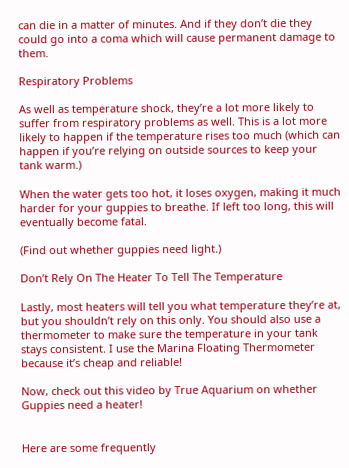can die in a matter of minutes. And if they don’t die they could go into a coma which will cause permanent damage to them.

Respiratory Problems

As well as temperature shock, they’re a lot more likely to suffer from respiratory problems as well. This is a lot more likely to happen if the temperature rises too much (which can happen if you’re relying on outside sources to keep your tank warm.)

When the water gets too hot, it loses oxygen, making it much harder for your guppies to breathe. If left too long, this will eventually become fatal.

(Find out whether guppies need light.)

Don’t Rely On The Heater To Tell The Temperature

Lastly, most heaters will tell you what temperature they’re at, but you shouldn’t rely on this only. You should also use a thermometer to make sure the temperature in your tank stays consistent. I use the Marina Floating Thermometer because it’s cheap and reliable!

Now, check out this video by True Aquarium on whether Guppies need a heater!


Here are some frequently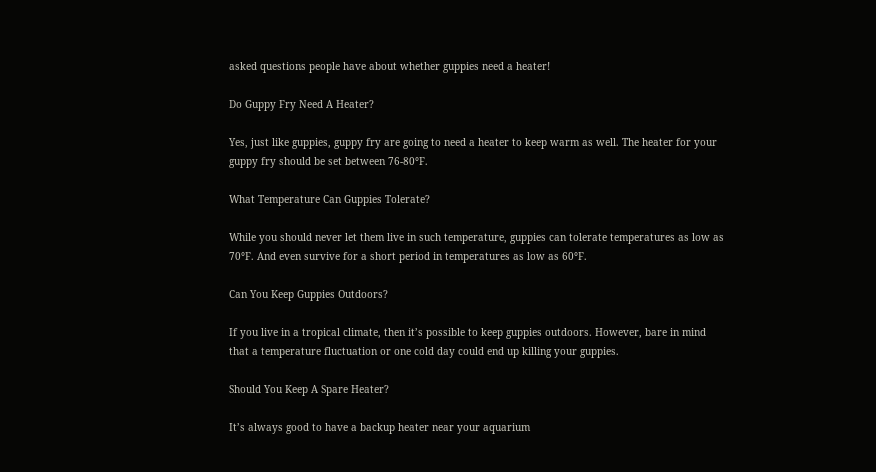asked questions people have about whether guppies need a heater!

Do Guppy Fry Need A Heater?

Yes, just like guppies, guppy fry are going to need a heater to keep warm as well. The heater for your guppy fry should be set between 76-80°F.

What Temperature Can Guppies Tolerate?

While you should never let them live in such temperature, guppies can tolerate temperatures as low as 70°F. And even survive for a short period in temperatures as low as 60°F.

Can You Keep Guppies Outdoors?

If you live in a tropical climate, then it’s possible to keep guppies outdoors. However, bare in mind that a temperature fluctuation or one cold day could end up killing your guppies.

Should You Keep A Spare Heater?

It’s always good to have a backup heater near your aquarium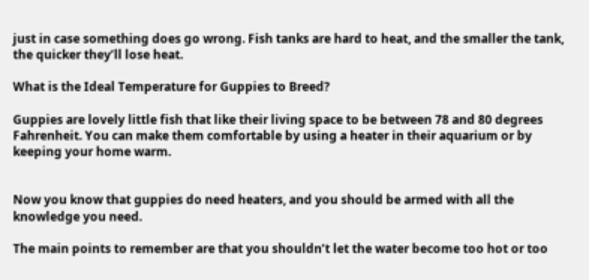just in case something does go wrong. Fish tanks are hard to heat, and the smaller the tank, the quicker they’ll lose heat.

What is the Ideal Temperature for Guppies to Breed?

Guppies are lovely little fish that like their living space to be between 78 and 80 degrees Fahrenheit. You can make them comfortable by using a heater in their aquarium or by keeping your home warm.


Now you know that guppies do need heaters, and you should be armed with all the knowledge you need.

The main points to remember are that you shouldn’t let the water become too hot or too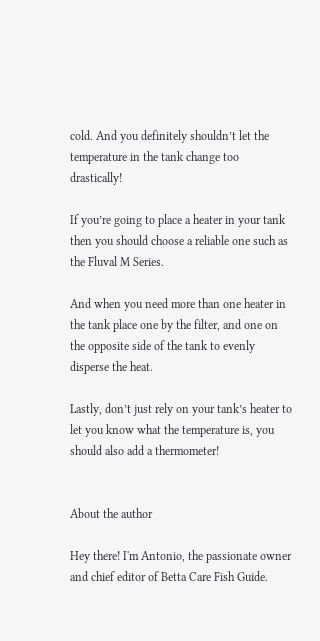cold. And you definitely shouldn’t let the temperature in the tank change too drastically!

If you’re going to place a heater in your tank then you should choose a reliable one such as the Fluval M Series.

And when you need more than one heater in the tank place one by the filter, and one on the opposite side of the tank to evenly disperse the heat.

Lastly, don’t just rely on your tank’s heater to let you know what the temperature is, you should also add a thermometer!


About the author

Hey there! I'm Antonio, the passionate owner and chief editor of Betta Care Fish Guide.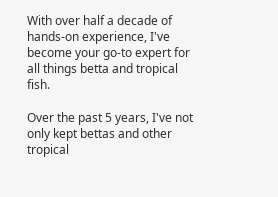With over half a decade of hands-on experience, I've become your go-to expert for all things betta and tropical fish.

Over the past 5 years, I've not only kept bettas and other tropical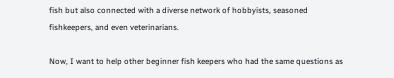fish but also connected with a diverse network of hobbyists, seasoned fishkeepers, and even veterinarians.

Now, I want to help other beginner fish keepers who had the same questions as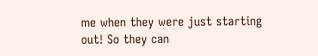me when they were just starting out! So they can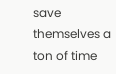save themselves a ton of time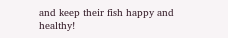and keep their fish happy and healthy!